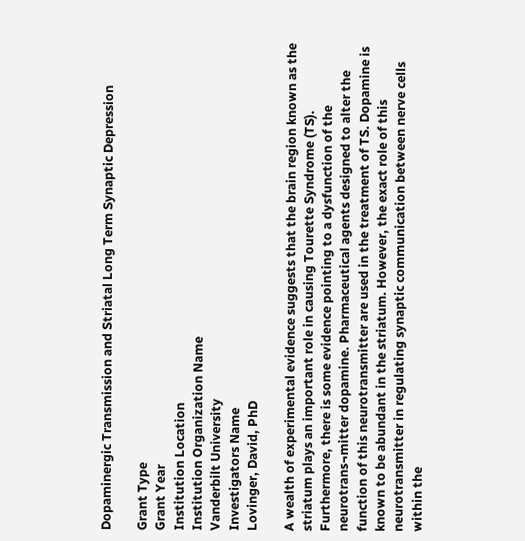Dopaminergic Transmission and Striatal Long Term Synaptic Depression

Grant Type
Grant Year
Institution Location
Institution Organization Name
Vanderbilt University
Investigators Name
Lovinger, David, PhD

A wealth of experimental evidence suggests that the brain region known as the striatum plays an important role in causing Tourette Syndrome (TS). Furthermore, there is some evidence pointing to a dysfunction of the neurotrans¬mitter dopamine. Pharmaceutical agents designed to alter the function of this neurotransmitter are used in the treatment of TS. Dopamine is known to be abundant in the striatum. However, the exact role of this neurotransmitter in regulating synaptic communication between nerve cells within the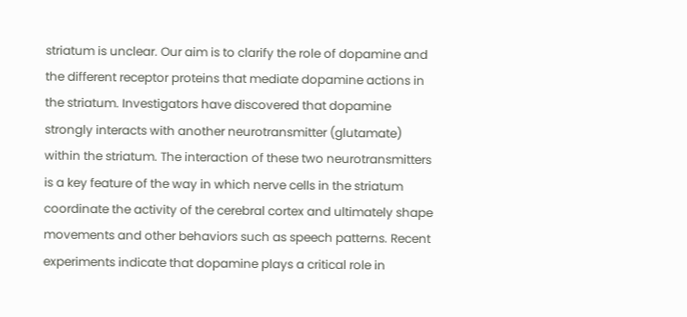striatum is unclear. Our aim is to clarify the role of dopamine and the different receptor proteins that mediate dopamine actions in the striatum. Investigators have discovered that dopamine strongly interacts with another neurotransmitter (glutamate) within the striatum. The interaction of these two neurotransmitters is a key feature of the way in which nerve cells in the striatum coordinate the activity of the cerebral cortex and ultimately shape movements and other behaviors such as speech patterns. Recent experiments indicate that dopamine plays a critical role in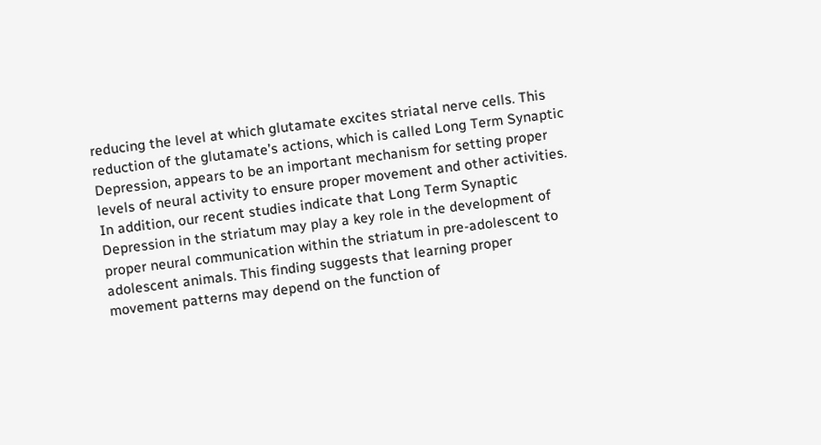reducing the level at which glutamate excites striatal nerve cells. This reduction of the glutamate’s actions, which is called Long Term Synaptic Depression, appears to be an important mechanism for setting proper levels of neural activity to ensure proper movement and other activities. In addition, our recent studies indicate that Long Term Synaptic Depression in the striatum may play a key role in the development of proper neural communication within the striatum in pre-adolescent to adolescent animals. This finding suggests that learning proper movement patterns may depend on the function of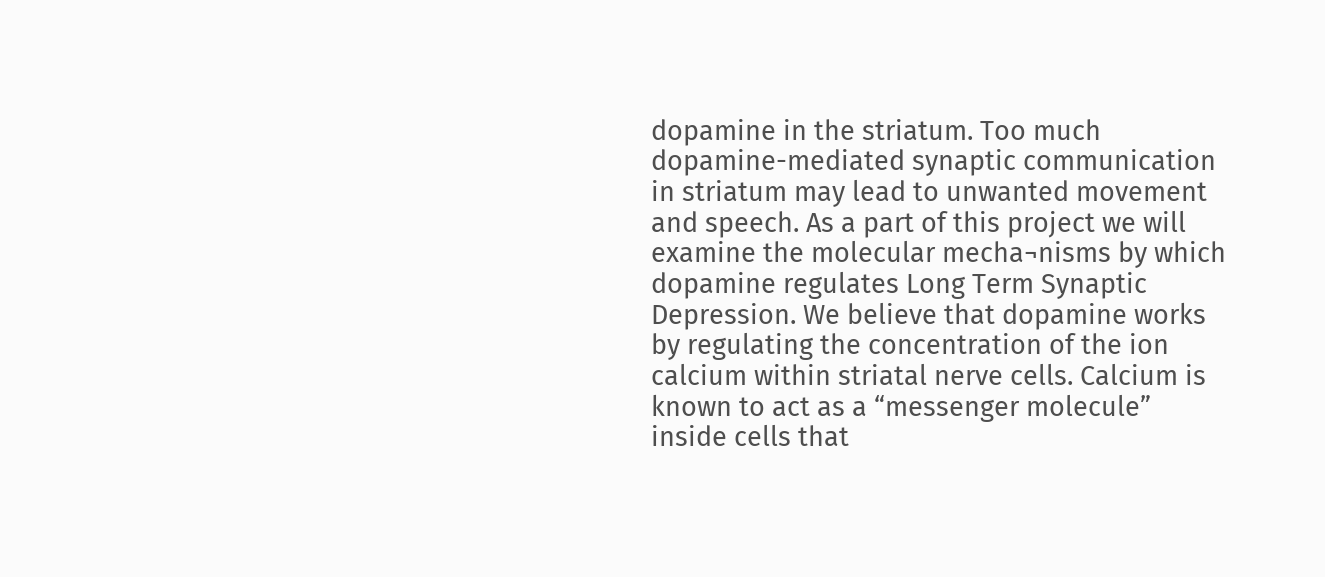dopamine in the striatum. Too much dopamine-mediated synaptic communication in striatum may lead to unwanted movement and speech. As a part of this project we will examine the molecular mecha¬nisms by which dopamine regulates Long Term Synaptic Depression. We believe that dopamine works by regulating the concentration of the ion calcium within striatal nerve cells. Calcium is known to act as a “messenger molecule” inside cells that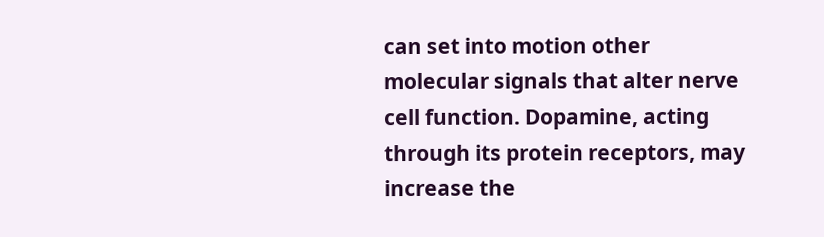can set into motion other molecular signals that alter nerve cell function. Dopamine, acting through its protein receptors, may increase the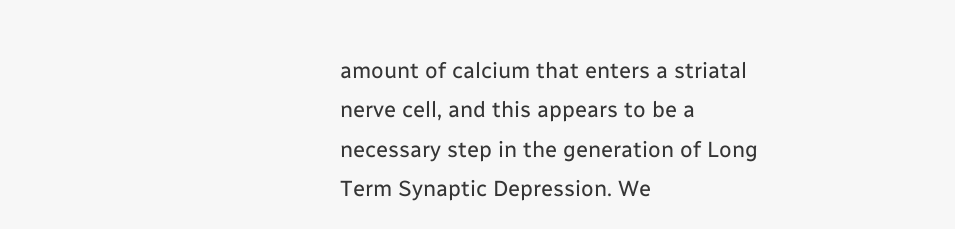amount of calcium that enters a striatal nerve cell, and this appears to be a necessary step in the generation of Long Term Synaptic Depression. We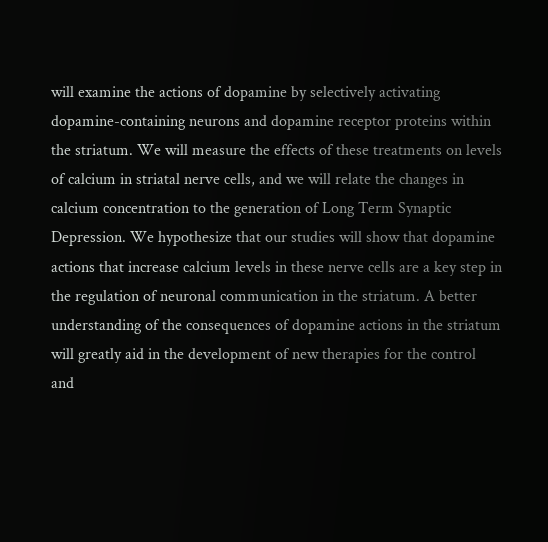will examine the actions of dopamine by selectively activating dopamine-containing neurons and dopamine receptor proteins within the striatum. We will measure the effects of these treatments on levels of calcium in striatal nerve cells, and we will relate the changes in calcium concentration to the generation of Long Term Synaptic Depression. We hypothesize that our studies will show that dopamine actions that increase calcium levels in these nerve cells are a key step in the regulation of neuronal communication in the striatum. A better understanding of the consequences of dopamine actions in the striatum will greatly aid in the development of new therapies for the control and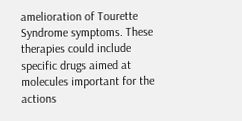amelioration of Tourette Syndrome symptoms. These therapies could include specific drugs aimed at molecules important for the actions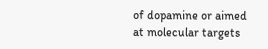of dopamine or aimed at molecular targets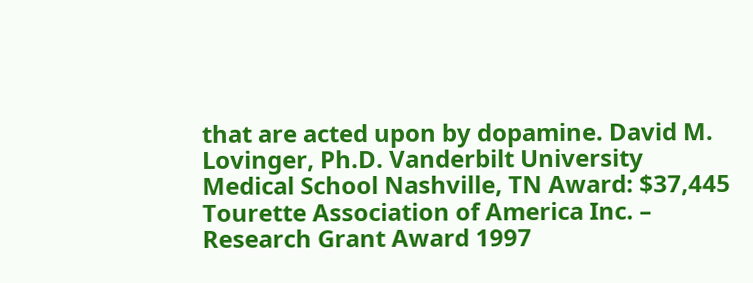that are acted upon by dopamine. David M. Lovinger, Ph.D. Vanderbilt University Medical School Nashville, TN Award: $37,445 Tourette Association of America Inc. – Research Grant Award 1997